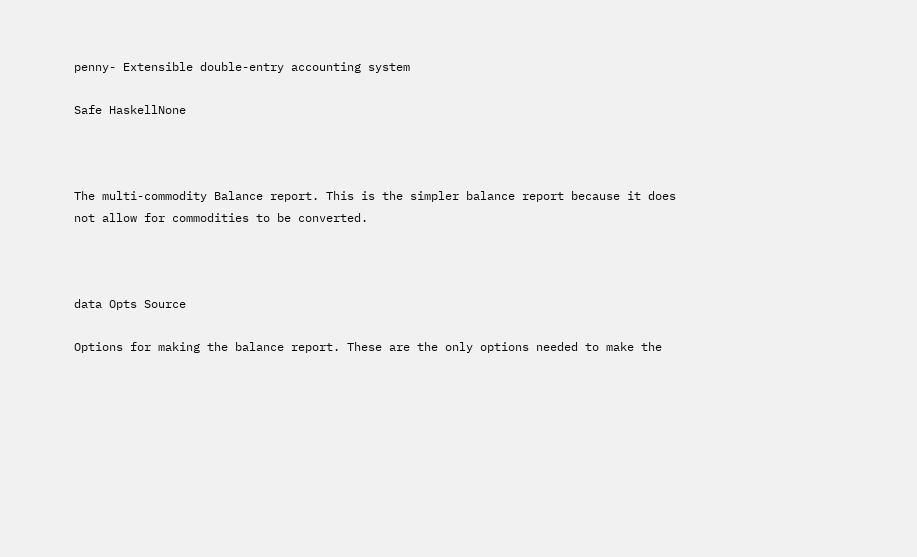penny- Extensible double-entry accounting system

Safe HaskellNone



The multi-commodity Balance report. This is the simpler balance report because it does not allow for commodities to be converted.



data Opts Source

Options for making the balance report. These are the only options needed to make the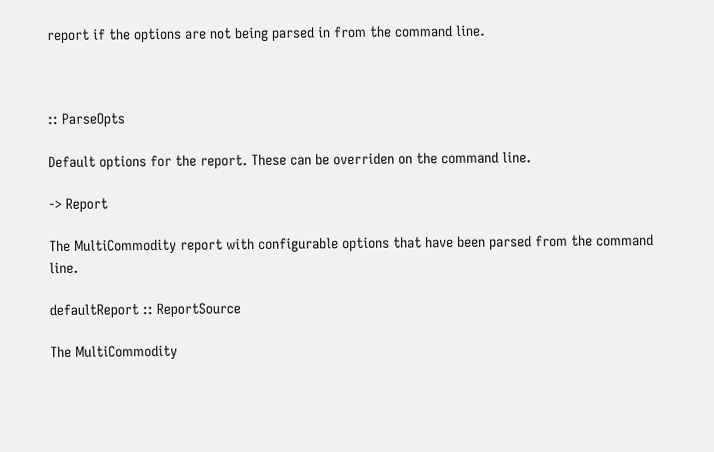report if the options are not being parsed in from the command line.



:: ParseOpts

Default options for the report. These can be overriden on the command line.

-> Report

The MultiCommodity report with configurable options that have been parsed from the command line.

defaultReport :: ReportSource

The MultiCommodity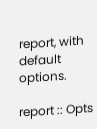report, with default options.

report :: Opts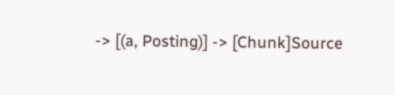-> [(a, Posting)] -> [Chunk]Source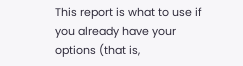This report is what to use if you already have your options (that is,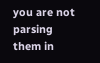you are not parsing them in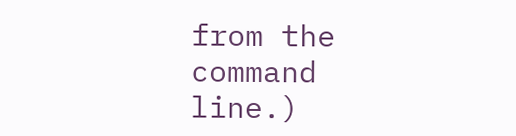from the command line.)